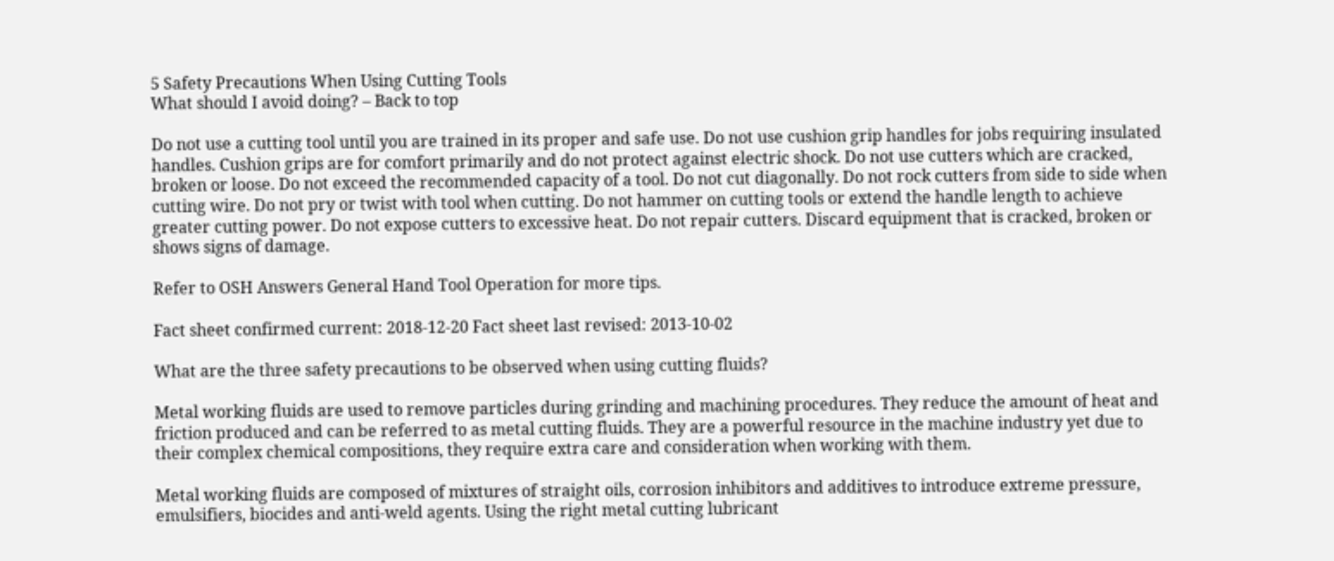5 Safety Precautions When Using Cutting Tools
What should I avoid doing? – Back to top

Do not use a cutting tool until you are trained in its proper and safe use. Do not use cushion grip handles for jobs requiring insulated handles. Cushion grips are for comfort primarily and do not protect against electric shock. Do not use cutters which are cracked, broken or loose. Do not exceed the recommended capacity of a tool. Do not cut diagonally. Do not rock cutters from side to side when cutting wire. Do not pry or twist with tool when cutting. Do not hammer on cutting tools or extend the handle length to achieve greater cutting power. Do not expose cutters to excessive heat. Do not repair cutters. Discard equipment that is cracked, broken or shows signs of damage.

Refer to OSH Answers General Hand Tool Operation for more tips.

Fact sheet confirmed current: 2018-12-20 Fact sheet last revised: 2013-10-02

What are the three safety precautions to be observed when using cutting fluids?

Metal working fluids are used to remove particles during grinding and machining procedures. They reduce the amount of heat and friction produced and can be referred to as metal cutting fluids. They are a powerful resource in the machine industry yet due to their complex chemical compositions, they require extra care and consideration when working with them.

Metal working fluids are composed of mixtures of straight oils, corrosion inhibitors and additives to introduce extreme pressure, emulsifiers, biocides and anti-weld agents. Using the right metal cutting lubricant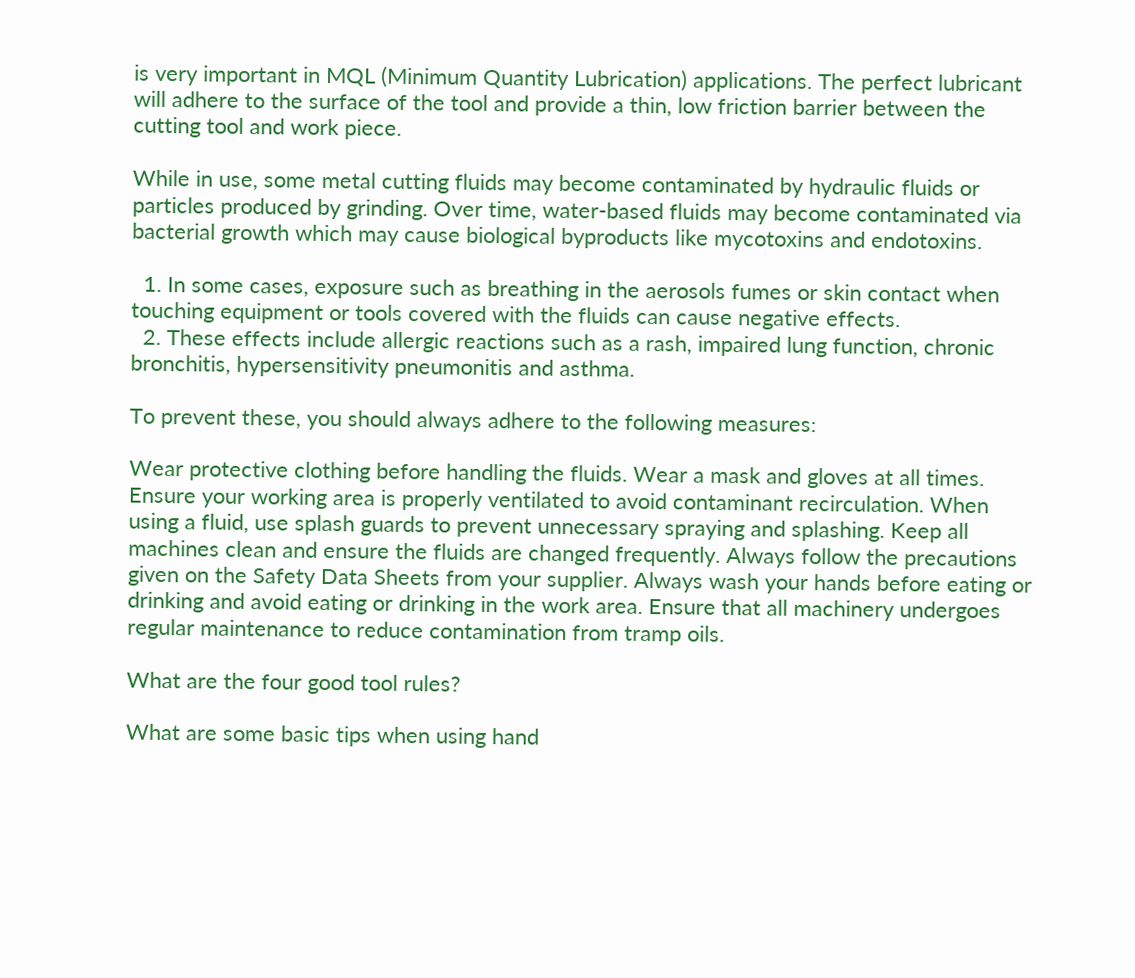is very important in MQL (Minimum Quantity Lubrication) applications. The perfect lubricant will adhere to the surface of the tool and provide a thin, low friction barrier between the cutting tool and work piece.

While in use, some metal cutting fluids may become contaminated by hydraulic fluids or particles produced by grinding. Over time, water-based fluids may become contaminated via bacterial growth which may cause biological byproducts like mycotoxins and endotoxins.

  1. In some cases, exposure such as breathing in the aerosols fumes or skin contact when touching equipment or tools covered with the fluids can cause negative effects.
  2. These effects include allergic reactions such as a rash, impaired lung function, chronic bronchitis, hypersensitivity pneumonitis and asthma.

To prevent these, you should always adhere to the following measures:

Wear protective clothing before handling the fluids. Wear a mask and gloves at all times. Ensure your working area is properly ventilated to avoid contaminant recirculation. When using a fluid, use splash guards to prevent unnecessary spraying and splashing. Keep all machines clean and ensure the fluids are changed frequently. Always follow the precautions given on the Safety Data Sheets from your supplier. Always wash your hands before eating or drinking and avoid eating or drinking in the work area. Ensure that all machinery undergoes regular maintenance to reduce contamination from tramp oils.

What are the four good tool rules?

What are some basic tips when using hand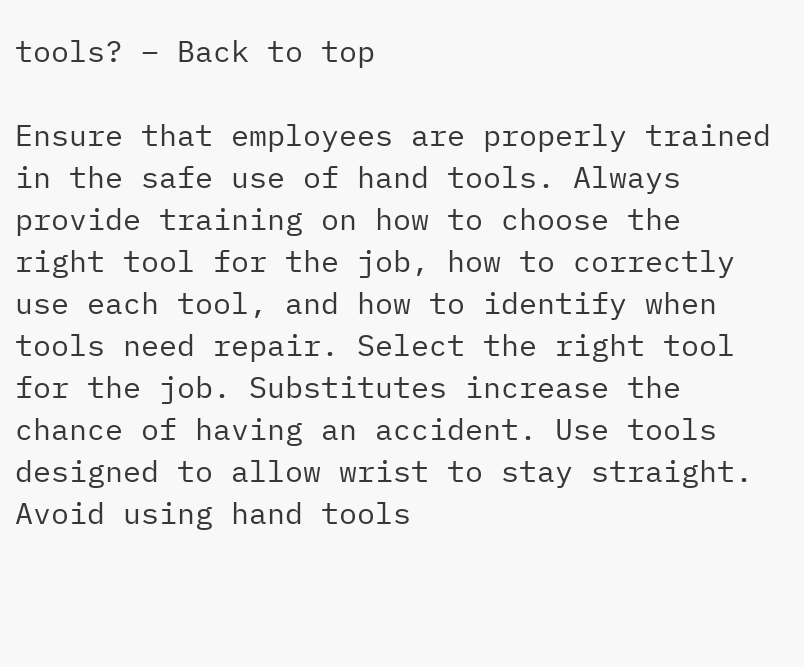tools? – Back to top

Ensure that employees are properly trained in the safe use of hand tools. Always provide training on how to choose the right tool for the job, how to correctly use each tool, and how to identify when tools need repair. Select the right tool for the job. Substitutes increase the chance of having an accident. Use tools designed to allow wrist to stay straight. Avoid using hand tools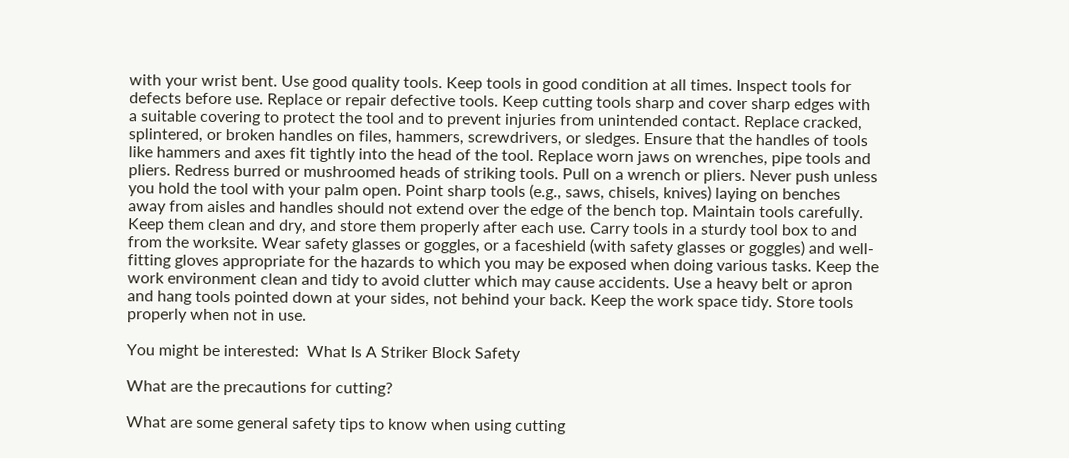with your wrist bent. Use good quality tools. Keep tools in good condition at all times. Inspect tools for defects before use. Replace or repair defective tools. Keep cutting tools sharp and cover sharp edges with a suitable covering to protect the tool and to prevent injuries from unintended contact. Replace cracked, splintered, or broken handles on files, hammers, screwdrivers, or sledges. Ensure that the handles of tools like hammers and axes fit tightly into the head of the tool. Replace worn jaws on wrenches, pipe tools and pliers. Redress burred or mushroomed heads of striking tools. Pull on a wrench or pliers. Never push unless you hold the tool with your palm open. Point sharp tools (e.g., saws, chisels, knives) laying on benches away from aisles and handles should not extend over the edge of the bench top. Maintain tools carefully. Keep them clean and dry, and store them properly after each use. Carry tools in a sturdy tool box to and from the worksite. Wear safety glasses or goggles, or a faceshield (with safety glasses or goggles) and well-fitting gloves appropriate for the hazards to which you may be exposed when doing various tasks. Keep the work environment clean and tidy to avoid clutter which may cause accidents. Use a heavy belt or apron and hang tools pointed down at your sides, not behind your back. Keep the work space tidy. Store tools properly when not in use.

You might be interested:  What Is A Striker Block Safety

What are the precautions for cutting?

What are some general safety tips to know when using cutting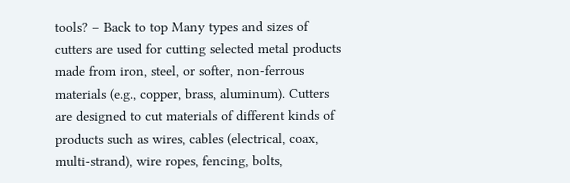tools? – Back to top Many types and sizes of cutters are used for cutting selected metal products made from iron, steel, or softer, non-ferrous materials (e.g., copper, brass, aluminum). Cutters are designed to cut materials of different kinds of products such as wires, cables (electrical, coax, multi-strand), wire ropes, fencing, bolts,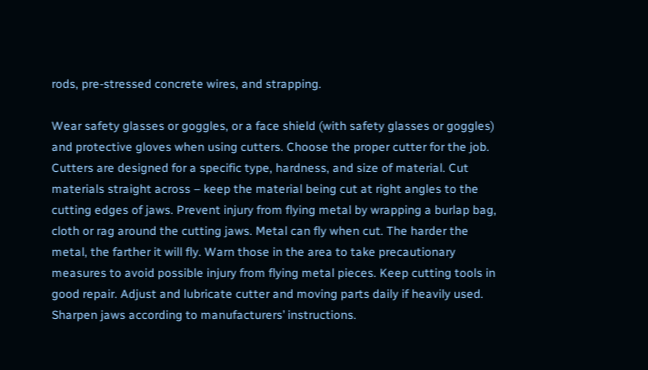rods, pre-stressed concrete wires, and strapping.

Wear safety glasses or goggles, or a face shield (with safety glasses or goggles) and protective gloves when using cutters. Choose the proper cutter for the job. Cutters are designed for a specific type, hardness, and size of material. Cut materials straight across – keep the material being cut at right angles to the cutting edges of jaws. Prevent injury from flying metal by wrapping a burlap bag, cloth or rag around the cutting jaws. Metal can fly when cut. The harder the metal, the farther it will fly. Warn those in the area to take precautionary measures to avoid possible injury from flying metal pieces. Keep cutting tools in good repair. Adjust and lubricate cutter and moving parts daily if heavily used. Sharpen jaws according to manufacturers’ instructions.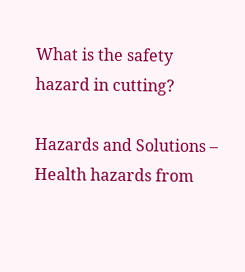What is the safety hazard in cutting?

Hazards and Solutions – Health hazards from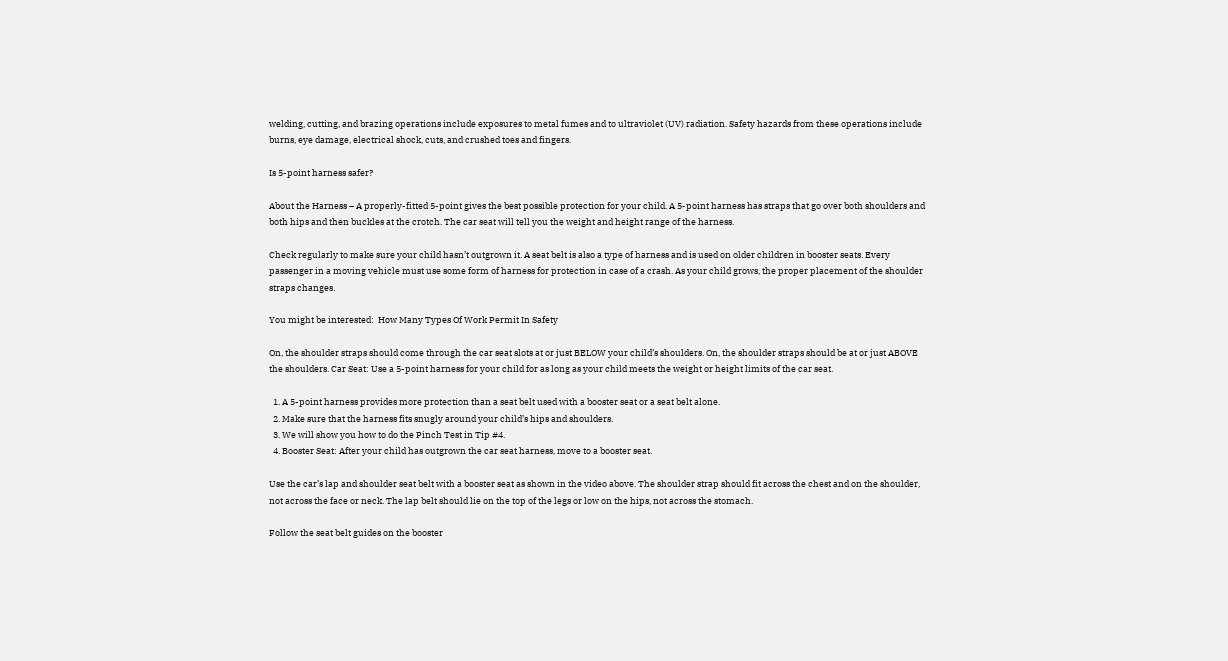welding, cutting, and brazing operations include exposures to metal fumes and to ultraviolet (UV) radiation. Safety hazards from these operations include burns, eye damage, electrical shock, cuts, and crushed toes and fingers.

Is 5-point harness safer?

About the Harness – A properly-fitted 5-point gives the best possible protection for your child. A 5-point harness has straps that go over both shoulders and both hips and then buckles at the crotch. The car seat will tell you the weight and height range of the harness.

Check regularly to make sure your child hasn’t outgrown it. A seat belt is also a type of harness and is used on older children in booster seats. Every passenger in a moving vehicle must use some form of harness for protection in case of a crash. As your child grows, the proper placement of the shoulder straps changes.

You might be interested:  How Many Types Of Work Permit In Safety

On, the shoulder straps should come through the car seat slots at or just BELOW your child’s shoulders. On, the shoulder straps should be at or just ABOVE the shoulders. Car Seat: Use a 5-point harness for your child for as long as your child meets the weight or height limits of the car seat.

  1. A 5-point harness provides more protection than a seat belt used with a booster seat or a seat belt alone.
  2. Make sure that the harness fits snugly around your child’s hips and shoulders.
  3. We will show you how to do the Pinch Test in Tip #4.
  4. Booster Seat: After your child has outgrown the car seat harness, move to a booster seat.

Use the car’s lap and shoulder seat belt with a booster seat as shown in the video above. The shoulder strap should fit across the chest and on the shoulder, not across the face or neck. The lap belt should lie on the top of the legs or low on the hips, not across the stomach.

Follow the seat belt guides on the booster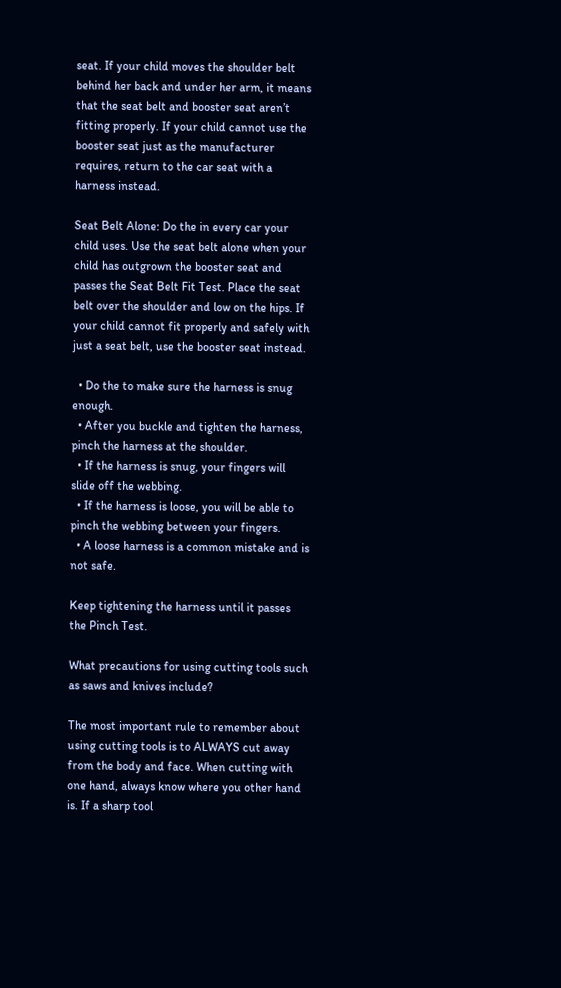seat. If your child moves the shoulder belt behind her back and under her arm, it means that the seat belt and booster seat aren’t fitting properly. If your child cannot use the booster seat just as the manufacturer requires, return to the car seat with a harness instead.

Seat Belt Alone: Do the in every car your child uses. Use the seat belt alone when your child has outgrown the booster seat and passes the Seat Belt Fit Test. Place the seat belt over the shoulder and low on the hips. If your child cannot fit properly and safely with just a seat belt, use the booster seat instead.

  • Do the to make sure the harness is snug enough.
  • After you buckle and tighten the harness, pinch the harness at the shoulder.
  • If the harness is snug, your fingers will slide off the webbing.
  • If the harness is loose, you will be able to pinch the webbing between your fingers.
  • A loose harness is a common mistake and is not safe.

Keep tightening the harness until it passes the Pinch Test.

What precautions for using cutting tools such as saws and knives include?

The most important rule to remember about using cutting tools is to ALWAYS cut away from the body and face. When cutting with one hand, always know where you other hand is. If a sharp tool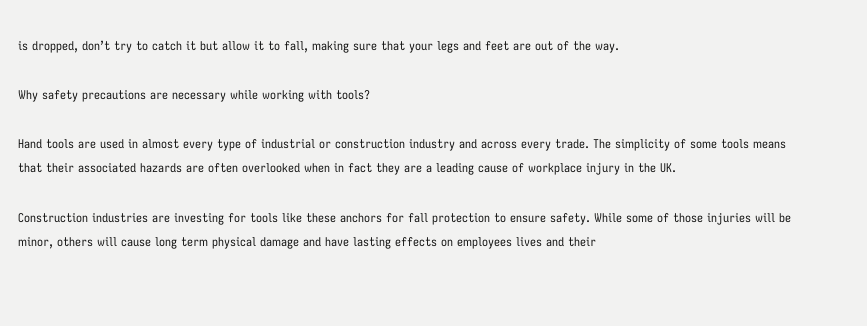is dropped, don’t try to catch it but allow it to fall, making sure that your legs and feet are out of the way.

Why safety precautions are necessary while working with tools?

Hand tools are used in almost every type of industrial or construction industry and across every trade. The simplicity of some tools means that their associated hazards are often overlooked when in fact they are a leading cause of workplace injury in the UK.

Construction industries are investing for tools like these anchors for fall protection to ensure safety. While some of those injuries will be minor, others will cause long term physical damage and have lasting effects on employees lives and their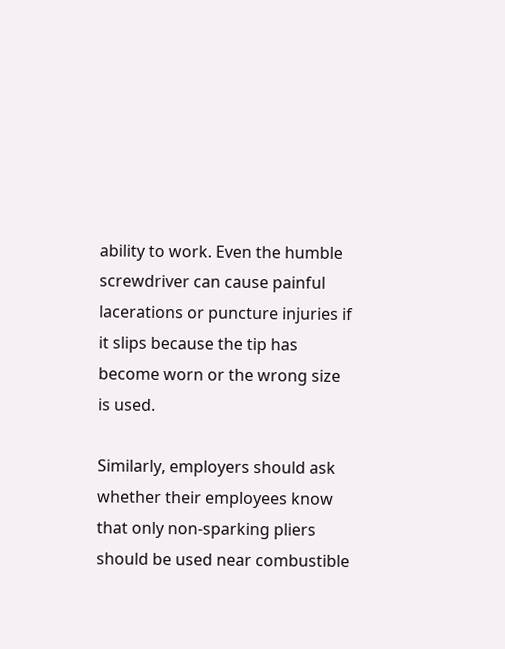ability to work. Even the humble screwdriver can cause painful lacerations or puncture injuries if it slips because the tip has become worn or the wrong size is used.

Similarly, employers should ask whether their employees know that only non-sparking pliers should be used near combustible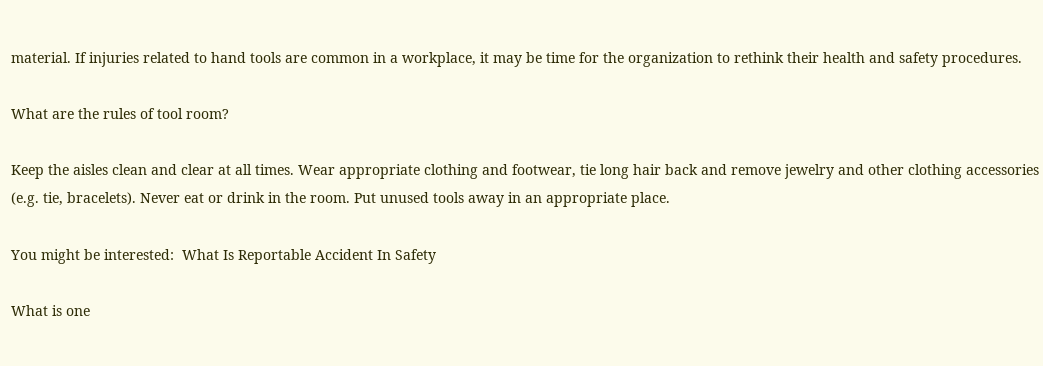material. If injuries related to hand tools are common in a workplace, it may be time for the organization to rethink their health and safety procedures.

What are the rules of tool room?

Keep the aisles clean and clear at all times. Wear appropriate clothing and footwear, tie long hair back and remove jewelry and other clothing accessories (e.g. tie, bracelets). Never eat or drink in the room. Put unused tools away in an appropriate place.

You might be interested:  What Is Reportable Accident In Safety

What is one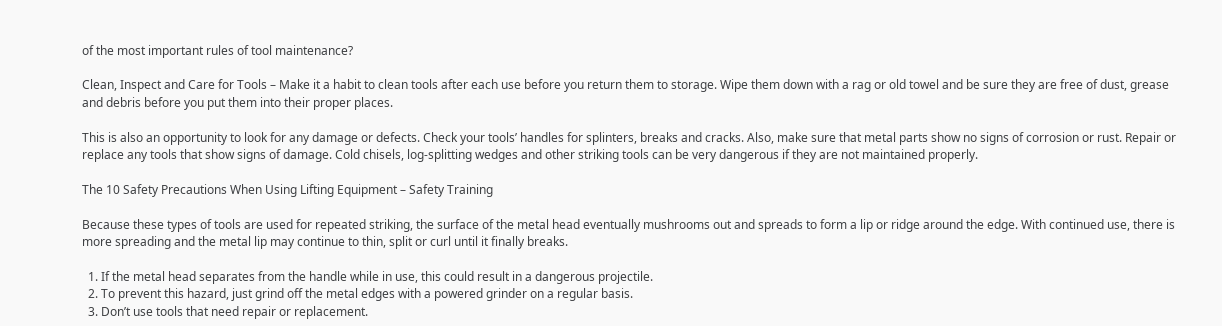of the most important rules of tool maintenance?

Clean, Inspect and Care for Tools – Make it a habit to clean tools after each use before you return them to storage. Wipe them down with a rag or old towel and be sure they are free of dust, grease and debris before you put them into their proper places.

This is also an opportunity to look for any damage or defects. Check your tools’ handles for splinters, breaks and cracks. Also, make sure that metal parts show no signs of corrosion or rust. Repair or replace any tools that show signs of damage. Cold chisels, log-splitting wedges and other striking tools can be very dangerous if they are not maintained properly.

The 10 Safety Precautions When Using Lifting Equipment – Safety Training

Because these types of tools are used for repeated striking, the surface of the metal head eventually mushrooms out and spreads to form a lip or ridge around the edge. With continued use, there is more spreading and the metal lip may continue to thin, split or curl until it finally breaks.

  1. If the metal head separates from the handle while in use, this could result in a dangerous projectile.
  2. To prevent this hazard, just grind off the metal edges with a powered grinder on a regular basis.
  3. Don’t use tools that need repair or replacement.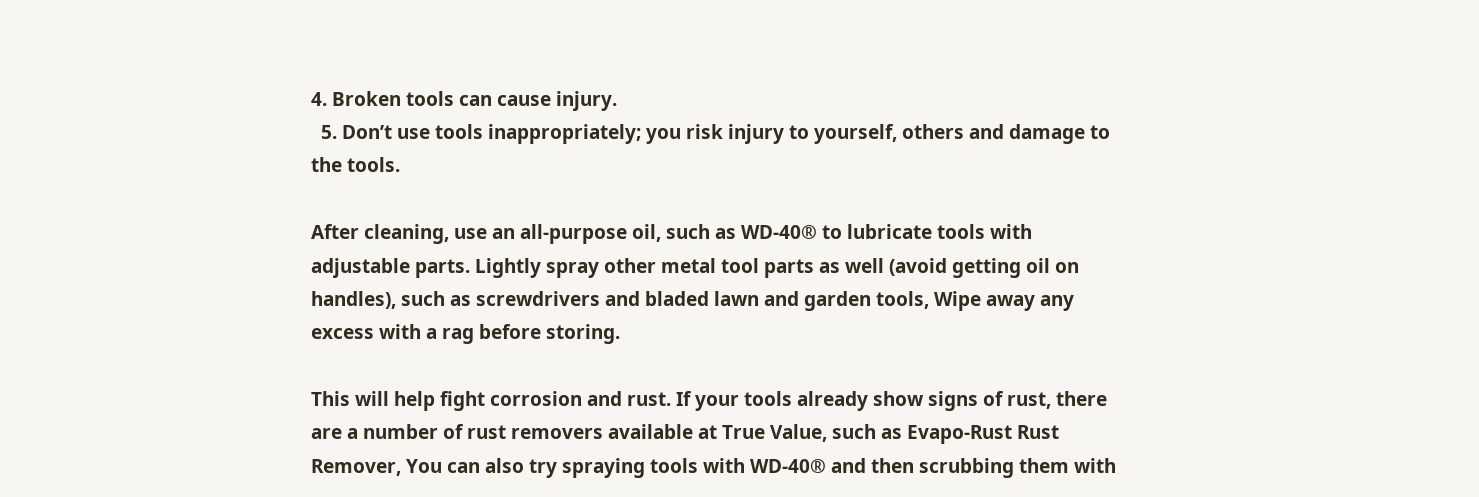4. Broken tools can cause injury.
  5. Don’t use tools inappropriately; you risk injury to yourself, others and damage to the tools.

After cleaning, use an all-purpose oil, such as WD-40® to lubricate tools with adjustable parts. Lightly spray other metal tool parts as well (avoid getting oil on handles), such as screwdrivers and bladed lawn and garden tools, Wipe away any excess with a rag before storing.

This will help fight corrosion and rust. If your tools already show signs of rust, there are a number of rust removers available at True Value, such as Evapo-Rust Rust Remover, You can also try spraying tools with WD-40® and then scrubbing them with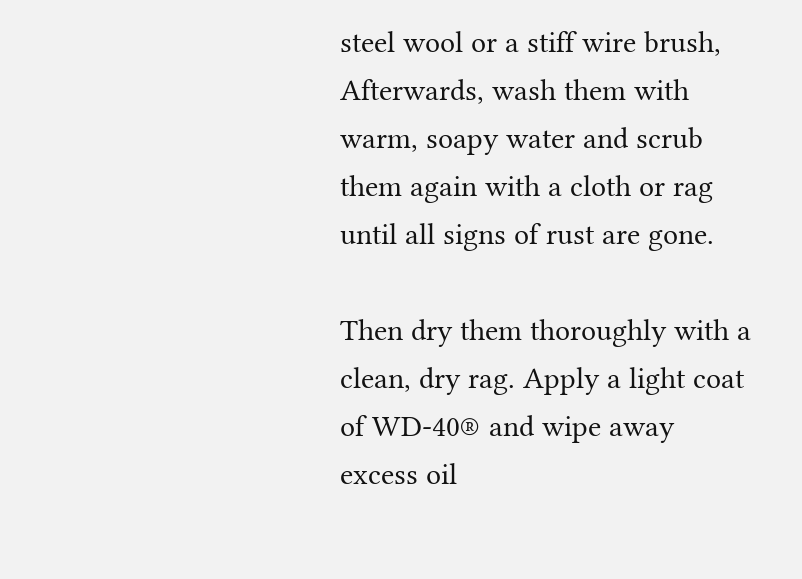steel wool or a stiff wire brush, Afterwards, wash them with warm, soapy water and scrub them again with a cloth or rag until all signs of rust are gone.

Then dry them thoroughly with a clean, dry rag. Apply a light coat of WD-40® and wipe away excess oil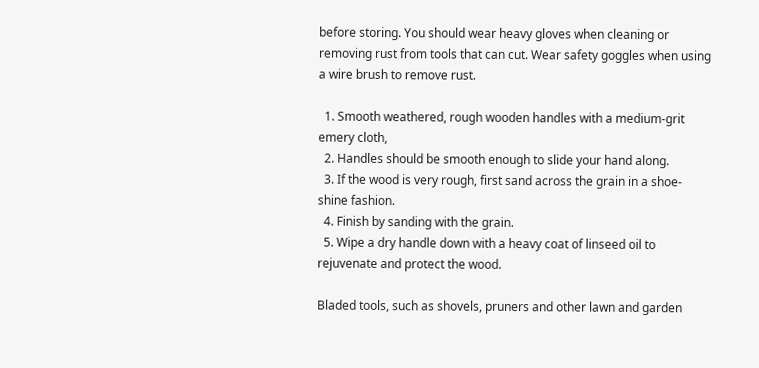before storing. You should wear heavy gloves when cleaning or removing rust from tools that can cut. Wear safety goggles when using a wire brush to remove rust.

  1. Smooth weathered, rough wooden handles with a medium-grit emery cloth,
  2. Handles should be smooth enough to slide your hand along.
  3. If the wood is very rough, first sand across the grain in a shoe-shine fashion.
  4. Finish by sanding with the grain.
  5. Wipe a dry handle down with a heavy coat of linseed oil to rejuvenate and protect the wood.

Bladed tools, such as shovels, pruners and other lawn and garden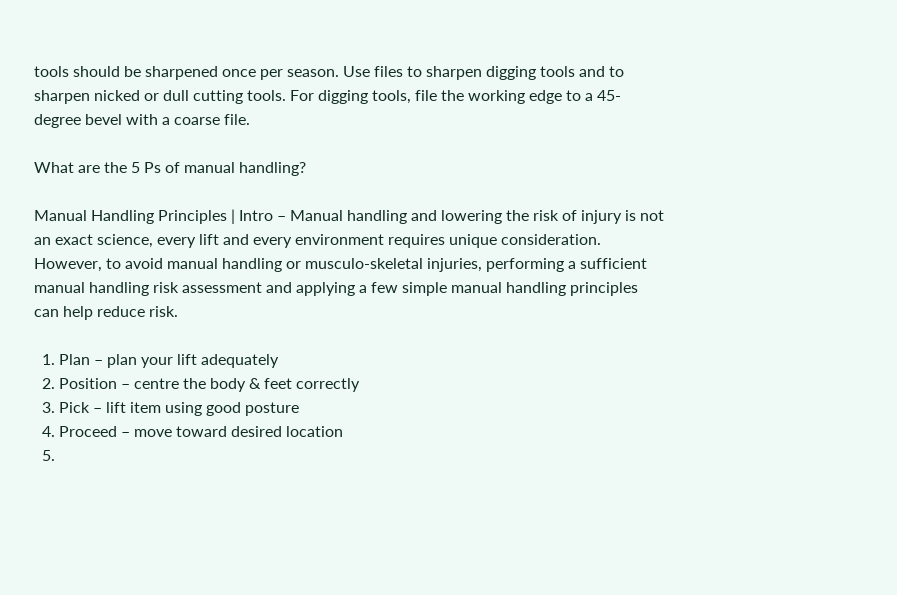tools should be sharpened once per season. Use files to sharpen digging tools and to sharpen nicked or dull cutting tools. For digging tools, file the working edge to a 45-degree bevel with a coarse file.

What are the 5 Ps of manual handling?

Manual Handling Principles | Intro – Manual handling and lowering the risk of injury is not an exact science, every lift and every environment requires unique consideration. However, to avoid manual handling or musculo-skeletal injuries, performing a sufficient manual handling risk assessment and applying a few simple manual handling principles can help reduce risk.

  1. Plan – plan your lift adequately
  2. Position – centre the body & feet correctly
  3. Pick – lift item using good posture
  4. Proceed – move toward desired location
  5.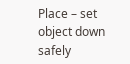Place – set object down safely